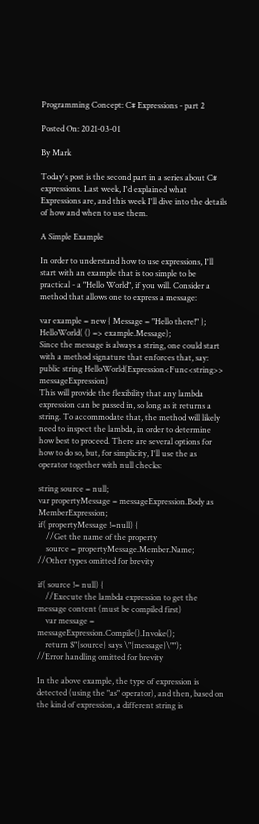Programming Concept: C# Expressions - part 2

Posted On: 2021-03-01

By Mark

Today's post is the second part in a series about C# expressions. Last week, I'd explained what Expressions are, and this week I'll dive into the details of how and when to use them.

A Simple Example

In order to understand how to use expressions, I'll start with an example that is too simple to be practical - a "Hello World", if you will. Consider a method that allows one to express a message:

var example = new { Message = "Hello there!" };
HelloWorld( () => example.Message);
Since the message is always a string, one could start with a method signature that enforces that, say:
public string HelloWorld(Expression<Func<string>> messageExpression)
This will provide the flexibility that any lambda expression can be passed in, so long as it returns a string. To accommodate that, the method will likely need to inspect the lambda, in order to determine how best to proceed. There are several options for how to do so, but, for simplicity, I'll use the as operator together with null checks:

string source = null;
var propertyMessage = messageExpression.Body as MemberExpression;
if( propertyMessage !=null) {
    //Get the name of the property
    source = propertyMessage.Member.Name;
//Other types omitted for brevity

if( source != null) {
    //Execute the lambda expression to get the message content (must be compiled first)
    var message = messageExpression.Compile().Invoke();
    return $"{source} says \"{message}\"");
//Error handling omitted for brevity

In the above example, the type of expression is detected (using the "as" operator), and then, based on the kind of expression, a different string is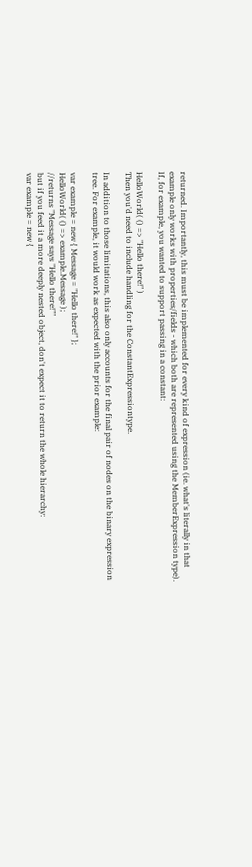returned. Importantly, this must be implemented for every kind of expression (ie. what's literally in that example only works with properties/fields - which both are represented using the MemberExpression type). If, for example, you wanted to support passing in a constant:

HelloWorld( () => "Hello there!" )
Then you'd need to include handling for the ConstantExpressiontype.

In addition to those limitations, this also only accounts for the final pair of nodes on the binary expression tree. For example, it would work as expected with the prior example:

var example = new { Message = "Hello there!" };
HelloWorld( () => example.Message );
//returns "Message says "Hello there!""
but if you feed it a more deeply nested object, don't expect it to return the whole hierarchy:
var example = new {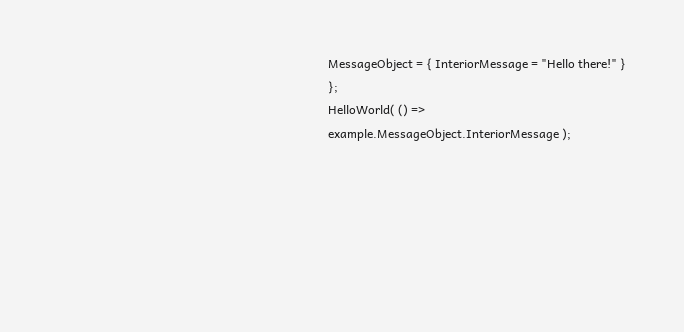MessageObject = { InteriorMessage = "Hello there!" } };
HelloWorld( () => example.MessageObject.InteriorMessage );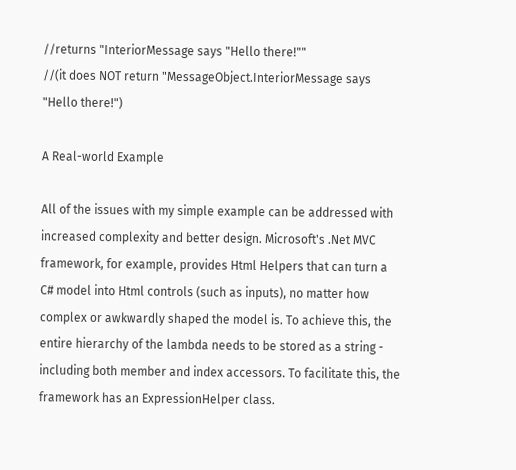//returns "InteriorMessage says "Hello there!""
//(it does NOT return "MessageObject.InteriorMessage says "Hello there!")

A Real-world Example

All of the issues with my simple example can be addressed with increased complexity and better design. Microsoft's .Net MVC framework, for example, provides Html Helpers that can turn a C# model into Html controls (such as inputs), no matter how complex or awkwardly shaped the model is. To achieve this, the entire hierarchy of the lambda needs to be stored as a string - including both member and index accessors. To facilitate this, the framework has an ExpressionHelper class.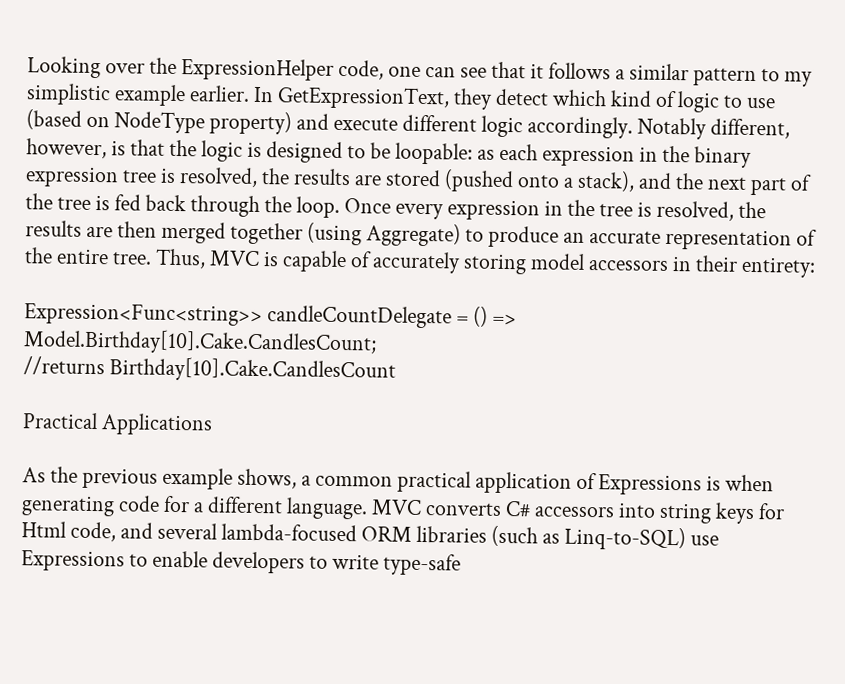Looking over the ExpressionHelper code, one can see that it follows a similar pattern to my simplistic example earlier. In GetExpressionText, they detect which kind of logic to use (based on NodeType property) and execute different logic accordingly. Notably different, however, is that the logic is designed to be loopable: as each expression in the binary expression tree is resolved, the results are stored (pushed onto a stack), and the next part of the tree is fed back through the loop. Once every expression in the tree is resolved, the results are then merged together (using Aggregate) to produce an accurate representation of the entire tree. Thus, MVC is capable of accurately storing model accessors in their entirety:

Expression<Func<string>> candleCountDelegate = () => Model.Birthday[10].Cake.CandlesCount;
//returns Birthday[10].Cake.CandlesCount

Practical Applications

As the previous example shows, a common practical application of Expressions is when generating code for a different language. MVC converts C# accessors into string keys for Html code, and several lambda-focused ORM libraries (such as Linq-to-SQL) use Expressions to enable developers to write type-safe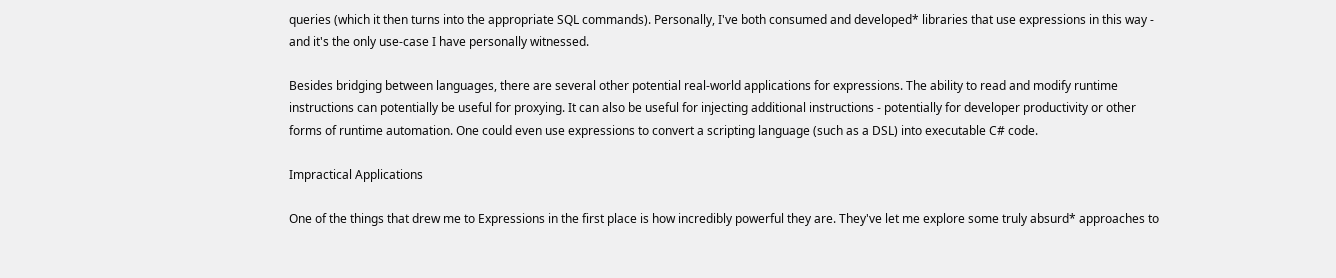queries (which it then turns into the appropriate SQL commands). Personally, I've both consumed and developed* libraries that use expressions in this way - and it's the only use-case I have personally witnessed.

Besides bridging between languages, there are several other potential real-world applications for expressions. The ability to read and modify runtime instructions can potentially be useful for proxying. It can also be useful for injecting additional instructions - potentially for developer productivity or other forms of runtime automation. One could even use expressions to convert a scripting language (such as a DSL) into executable C# code.

Impractical Applications

One of the things that drew me to Expressions in the first place is how incredibly powerful they are. They've let me explore some truly absurd* approaches to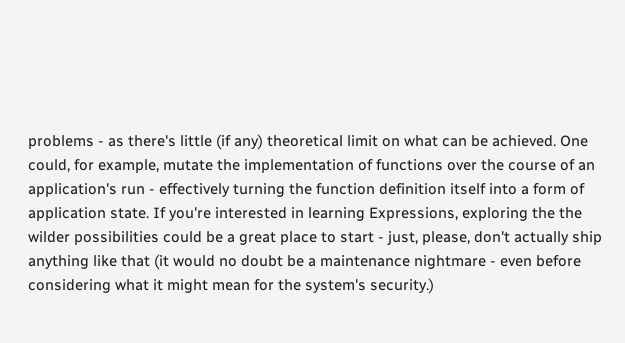problems - as there's little (if any) theoretical limit on what can be achieved. One could, for example, mutate the implementation of functions over the course of an application's run - effectively turning the function definition itself into a form of application state. If you're interested in learning Expressions, exploring the the wilder possibilities could be a great place to start - just, please, don't actually ship anything like that (it would no doubt be a maintenance nightmare - even before considering what it might mean for the system's security.)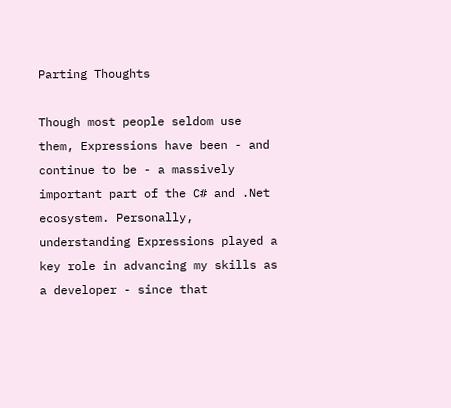Parting Thoughts

Though most people seldom use them, Expressions have been - and continue to be - a massively important part of the C# and .Net ecosystem. Personally, understanding Expressions played a key role in advancing my skills as a developer - since that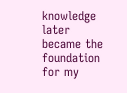knowledge later became the foundation for my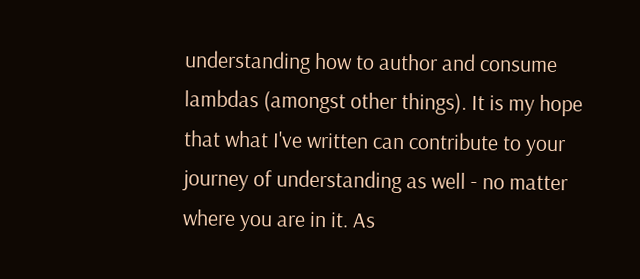understanding how to author and consume lambdas (amongst other things). It is my hope that what I've written can contribute to your journey of understanding as well - no matter where you are in it. As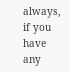always, if you have any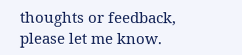thoughts or feedback, please let me know.